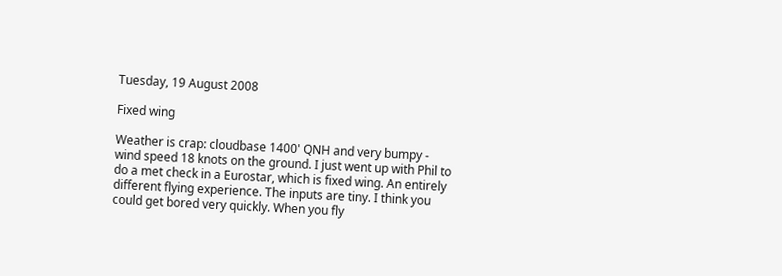Tuesday, 19 August 2008

Fixed wing

Weather is crap: cloudbase 1400' QNH and very bumpy - wind speed 18 knots on the ground. I just went up with Phil to do a met check in a Eurostar, which is fixed wing. An entirely different flying experience. The inputs are tiny. I think you could get bored very quickly. When you fly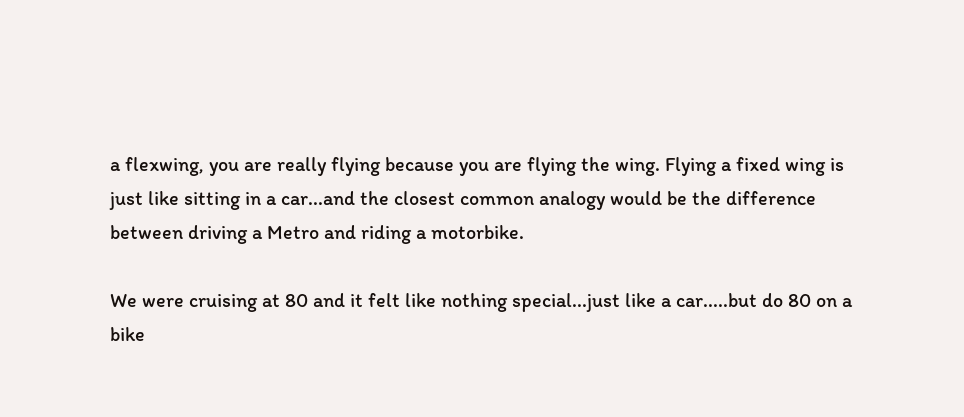a flexwing, you are really flying because you are flying the wing. Flying a fixed wing is just like sitting in a car...and the closest common analogy would be the difference between driving a Metro and riding a motorbike.

We were cruising at 80 and it felt like nothing special...just like a car.....but do 80 on a bike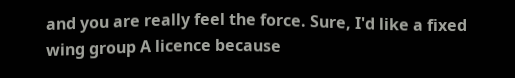and you are really feel the force. Sure, I'd like a fixed wing group A licence because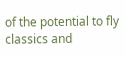of the potential to fly classics and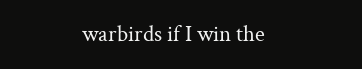warbirds if I win the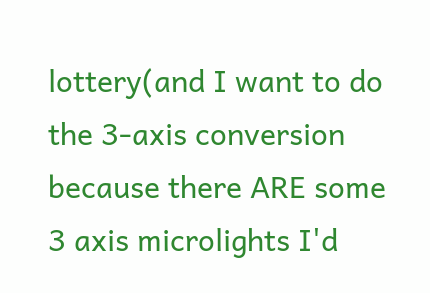lottery(and I want to do the 3-axis conversion because there ARE some 3 axis microlights I'd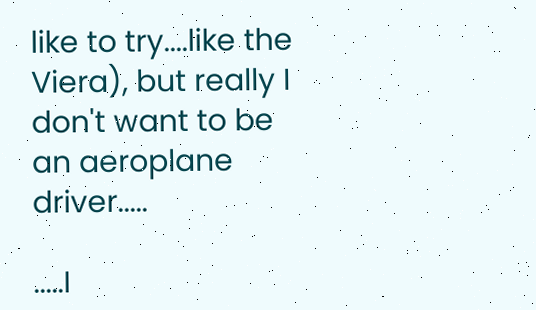like to try....like the Viera), but really I don't want to be an aeroplane driver.....

.....I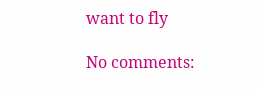want to fly

No comments: